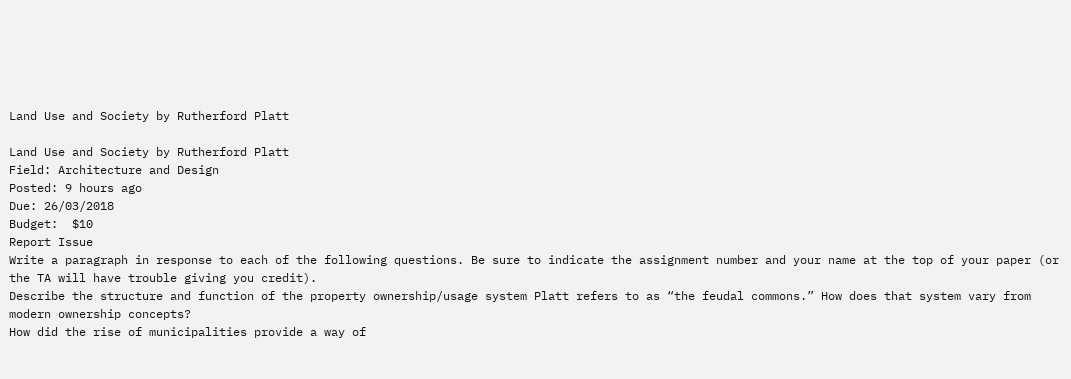Land Use and Society by Rutherford Platt

Land Use and Society by Rutherford Platt
Field: Architecture and Design
Posted: 9 hours ago
Due: 26/03/2018
Budget:  $10
Report Issue
Write a paragraph in response to each of the following questions. Be sure to indicate the assignment number and your name at the top of your paper (or the TA will have trouble giving you credit).
Describe the structure and function of the property ownership/usage system Platt refers to as “the feudal commons.” How does that system vary from modern ownership concepts?
How did the rise of municipalities provide a way of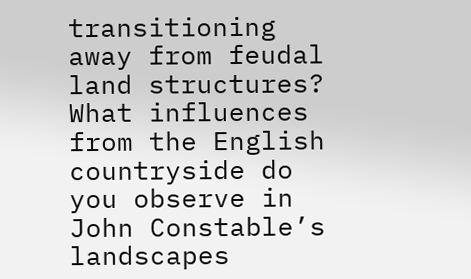transitioning away from feudal land structures?
What influences from the English countryside do you observe in John Constable’s landscapes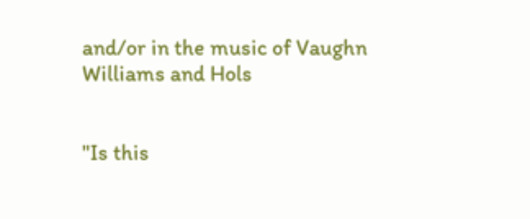and/or in the music of Vaughn Williams and Hols


"Is this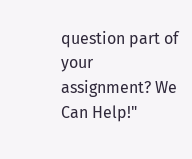question part of your assignment? We Can Help!"